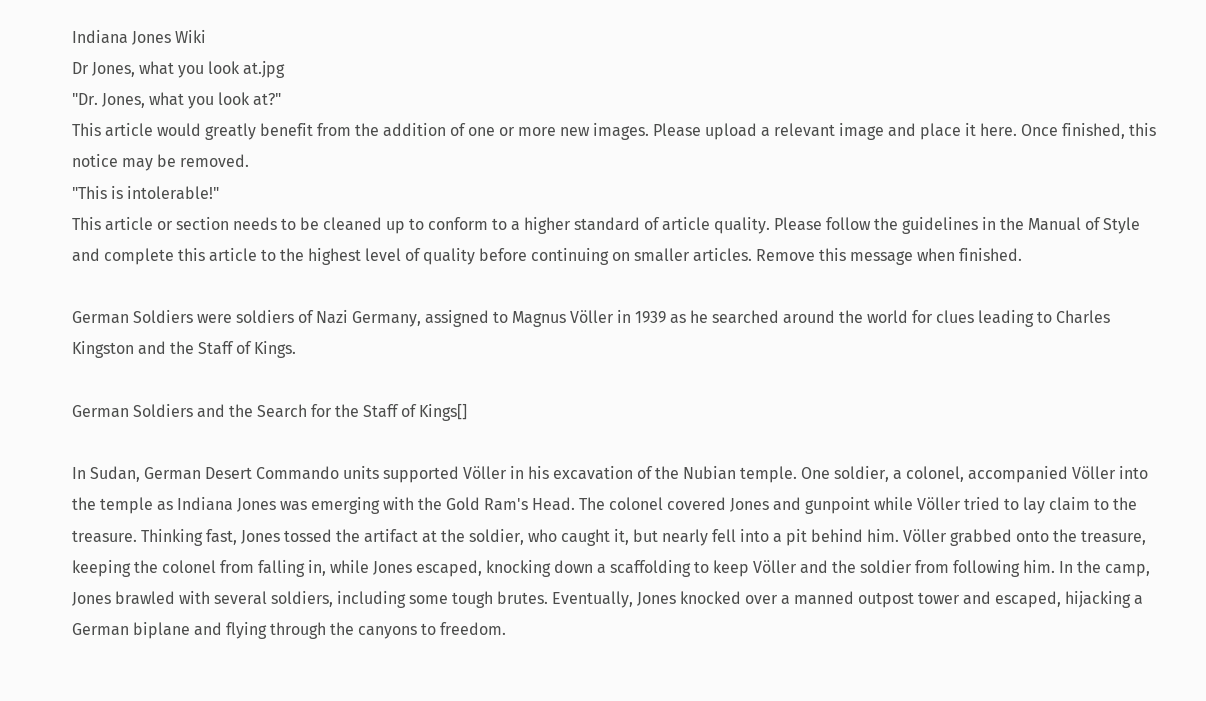Indiana Jones Wiki
Dr Jones, what you look at.jpg
"Dr. Jones, what you look at?"
This article would greatly benefit from the addition of one or more new images. Please upload a relevant image and place it here. Once finished, this notice may be removed.
"This is intolerable!"
This article or section needs to be cleaned up to conform to a higher standard of article quality. Please follow the guidelines in the Manual of Style and complete this article to the highest level of quality before continuing on smaller articles. Remove this message when finished.

German Soldiers were soldiers of Nazi Germany, assigned to Magnus Völler in 1939 as he searched around the world for clues leading to Charles Kingston and the Staff of Kings.

German Soldiers and the Search for the Staff of Kings[]

In Sudan, German Desert Commando units supported Völler in his excavation of the Nubian temple. One soldier, a colonel, accompanied Völler into the temple as Indiana Jones was emerging with the Gold Ram's Head. The colonel covered Jones and gunpoint while Völler tried to lay claim to the treasure. Thinking fast, Jones tossed the artifact at the soldier, who caught it, but nearly fell into a pit behind him. Völler grabbed onto the treasure, keeping the colonel from falling in, while Jones escaped, knocking down a scaffolding to keep Völler and the soldier from following him. In the camp, Jones brawled with several soldiers, including some tough brutes. Eventually, Jones knocked over a manned outpost tower and escaped, hijacking a German biplane and flying through the canyons to freedom.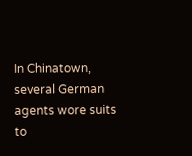In Chinatown, several German agents wore suits to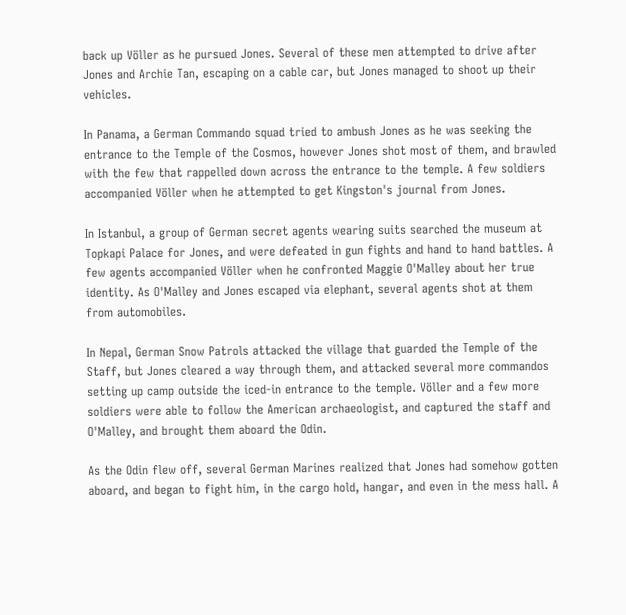back up Völler as he pursued Jones. Several of these men attempted to drive after Jones and Archie Tan, escaping on a cable car, but Jones managed to shoot up their vehicles.

In Panama, a German Commando squad tried to ambush Jones as he was seeking the entrance to the Temple of the Cosmos, however Jones shot most of them, and brawled with the few that rappelled down across the entrance to the temple. A few soldiers accompanied Völler when he attempted to get Kingston's journal from Jones.

In Istanbul, a group of German secret agents wearing suits searched the museum at Topkapi Palace for Jones, and were defeated in gun fights and hand to hand battles. A few agents accompanied Völler when he confronted Maggie O'Malley about her true identity. As O'Malley and Jones escaped via elephant, several agents shot at them from automobiles.

In Nepal, German Snow Patrols attacked the village that guarded the Temple of the Staff, but Jones cleared a way through them, and attacked several more commandos setting up camp outside the iced-in entrance to the temple. Völler and a few more soldiers were able to follow the American archaeologist, and captured the staff and O'Malley, and brought them aboard the Odin.

As the Odin flew off, several German Marines realized that Jones had somehow gotten aboard, and began to fight him, in the cargo hold, hangar, and even in the mess hall. A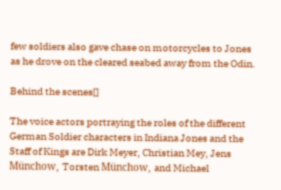few soldiers also gave chase on motorcycles to Jones as he drove on the cleared seabed away from the Odin.

Behind the scenes[]

The voice actors portraying the roles of the different German Soldier characters in Indiana Jones and the Staff of Kings are Dirk Meyer, Christian Mey, Jens Münchow, Torsten Münchow, and Michael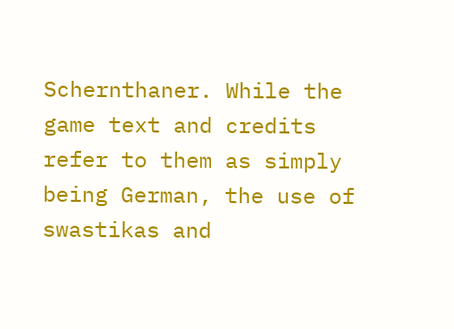Schernthaner. While the game text and credits refer to them as simply being German, the use of swastikas and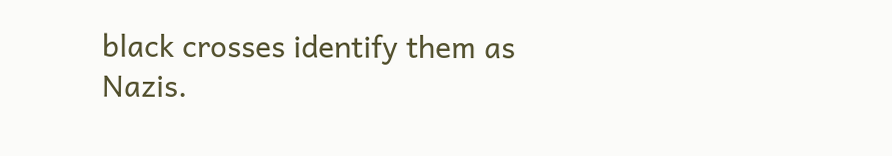black crosses identify them as Nazis.